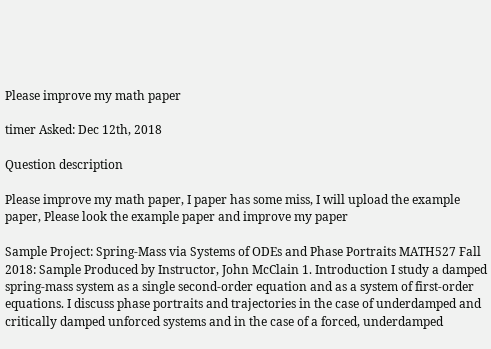Please improve my math paper

timer Asked: Dec 12th, 2018

Question description

Please improve my math paper, I paper has some miss, I will upload the example paper, Please look the example paper and improve my paper

Sample Project: Spring-Mass via Systems of ODEs and Phase Portraits MATH527 Fall 2018: Sample Produced by Instructor, John McClain 1. Introduction I study a damped spring-mass system as a single second-order equation and as a system of first-order equations. I discuss phase portraits and trajectories in the case of underdamped and critically damped unforced systems and in the case of a forced, underdamped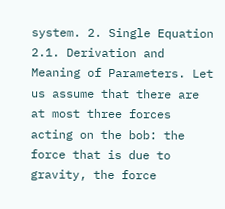system. 2. Single Equation 2.1. Derivation and Meaning of Parameters. Let us assume that there are at most three forces acting on the bob: the force that is due to gravity, the force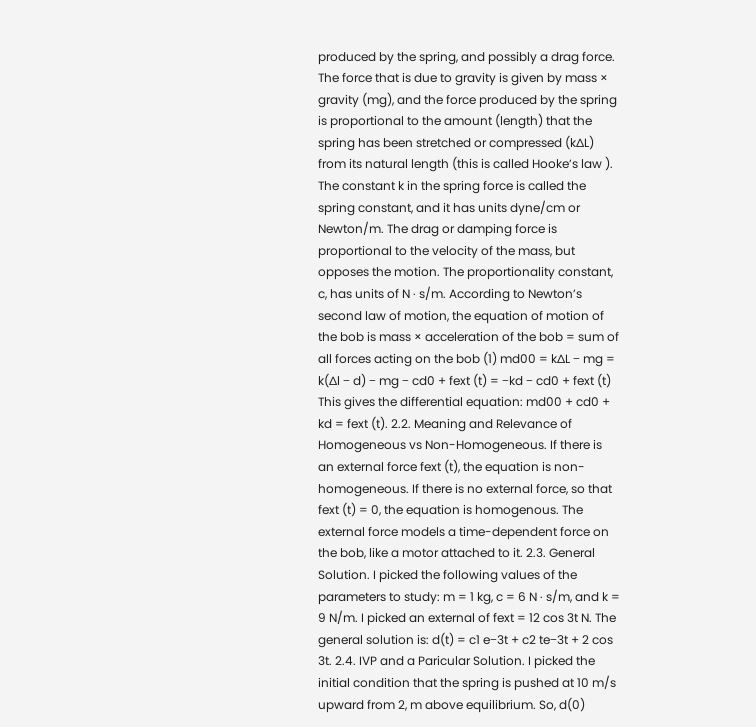produced by the spring, and possibly a drag force. The force that is due to gravity is given by mass × gravity (mg), and the force produced by the spring is proportional to the amount (length) that the spring has been stretched or compressed (k∆L) from its natural length (this is called Hooke’s law ). The constant k in the spring force is called the spring constant, and it has units dyne/cm or Newton/m. The drag or damping force is proportional to the velocity of the mass, but opposes the motion. The proportionality constant, c, has units of N · s/m. According to Newton’s second law of motion, the equation of motion of the bob is mass × acceleration of the bob = sum of all forces acting on the bob (1) md00 = k∆L − mg = k(∆l − d) − mg − cd0 + fext (t) = −kd − cd0 + fext (t) This gives the differential equation: md00 + cd0 + kd = fext (t). 2.2. Meaning and Relevance of Homogeneous vs Non-Homogeneous. If there is an external force fext (t), the equation is non-homogeneous. If there is no external force, so that fext (t) = 0, the equation is homogenous. The external force models a time-dependent force on the bob, like a motor attached to it. 2.3. General Solution. I picked the following values of the parameters to study: m = 1 kg, c = 6 N · s/m, and k = 9 N/m. I picked an external of fext = 12 cos 3t N. The general solution is: d(t) = c1 e−3t + c2 te−3t + 2 cos 3t. 2.4. IVP and a Paricular Solution. I picked the initial condition that the spring is pushed at 10 m/s upward from 2, m above equilibrium. So, d(0)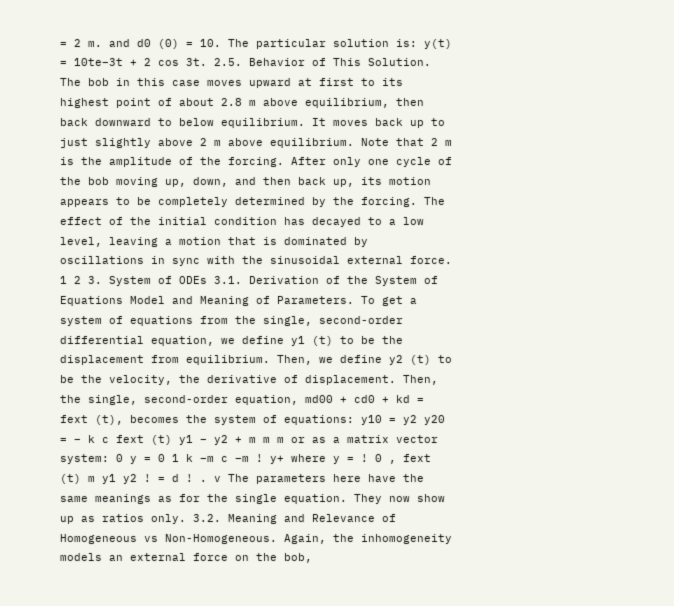= 2 m. and d0 (0) = 10. The particular solution is: y(t) = 10te−3t + 2 cos 3t. 2.5. Behavior of This Solution. The bob in this case moves upward at first to its highest point of about 2.8 m above equilibrium, then back downward to below equilibrium. It moves back up to just slightly above 2 m above equilibrium. Note that 2 m is the amplitude of the forcing. After only one cycle of the bob moving up, down, and then back up, its motion appears to be completely determined by the forcing. The effect of the initial condition has decayed to a low level, leaving a motion that is dominated by oscillations in sync with the sinusoidal external force. 1 2 3. System of ODEs 3.1. Derivation of the System of Equations Model and Meaning of Parameters. To get a system of equations from the single, second-order differential equation, we define y1 (t) to be the displacement from equilibrium. Then, we define y2 (t) to be the velocity, the derivative of displacement. Then, the single, second-order equation, md00 + cd0 + kd = fext (t), becomes the system of equations: y10 = y2 y20 = − k c fext (t) y1 − y2 + m m m or as a matrix vector system: 0 y = 0 1 k −m c −m ! y+ where y = ! 0 , fext (t) m y1 y2 ! = d ! . v The parameters here have the same meanings as for the single equation. They now show up as ratios only. 3.2. Meaning and Relevance of Homogeneous vs Non-Homogeneous. Again, the inhomogeneity models an external force on the bob,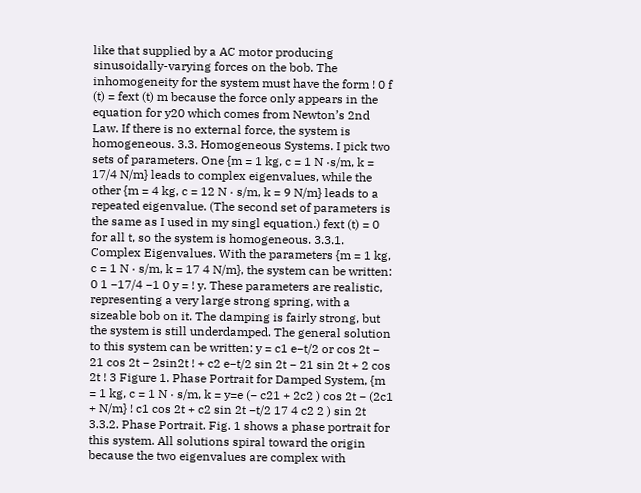like that supplied by a AC motor producing sinusoidally-varying forces on the bob. The inhomogeneity for the system must have the form ! 0 f (t) = fext (t) m because the force only appears in the equation for y20 which comes from Newton’s 2nd Law. If there is no external force, the system is homogeneous. 3.3. Homogeneous Systems. I pick two sets of parameters. One {m = 1 kg, c = 1 N ·s/m, k = 17/4 N/m} leads to complex eigenvalues, while the other {m = 4 kg, c = 12 N · s/m, k = 9 N/m} leads to a repeated eigenvalue. (The second set of parameters is the same as I used in my singl equation.) fext (t) = 0 for all t, so the system is homogeneous. 3.3.1. Complex Eigenvalues. With the parameters {m = 1 kg, c = 1 N · s/m, k = 17 4 N/m}, the system can be written: 0 1 −17/4 −1 0 y = ! y. These parameters are realistic, representing a very large strong spring, with a sizeable bob on it. The damping is fairly strong, but the system is still underdamped. The general solution to this system can be written: y = c1 e−t/2 or cos 2t − 21 cos 2t − 2sin2t ! + c2 e−t/2 sin 2t − 21 sin 2t + 2 cos 2t ! 3 Figure 1. Phase Portrait for Damped System, {m = 1 kg, c = 1 N · s/m, k = y=e (− c21 + 2c2 ) cos 2t − (2c1 + N/m} ! c1 cos 2t + c2 sin 2t −t/2 17 4 c2 2 ) sin 2t 3.3.2. Phase Portrait. Fig. 1 shows a phase portrait for this system. All solutions spiral toward the origin because the two eigenvalues are complex with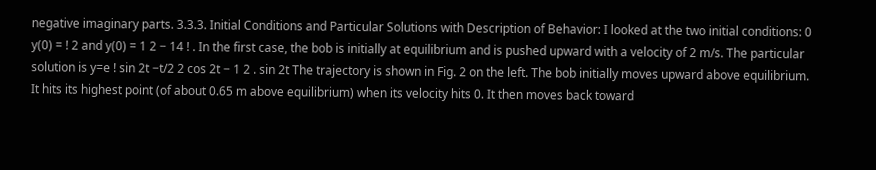negative imaginary parts. 3.3.3. Initial Conditions and Particular Solutions with Description of Behavior: I looked at the two initial conditions: 0 y(0) = ! 2 and y(0) = 1 2 − 14 ! . In the first case, the bob is initially at equilibrium and is pushed upward with a velocity of 2 m/s. The particular solution is y=e ! sin 2t −t/2 2 cos 2t − 1 2 . sin 2t The trajectory is shown in Fig. 2 on the left. The bob initially moves upward above equilibrium. It hits its highest point (of about 0.65 m above equilibrium) when its velocity hits 0. It then moves back toward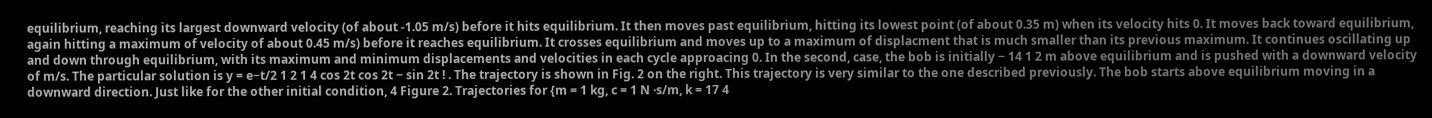equilibrium, reaching its largest downward velocity (of about -1.05 m/s) before it hits equilibrium. It then moves past equilibrium, hitting its lowest point (of about 0.35 m) when its velocity hits 0. It moves back toward equilibrium, again hitting a maximum of velocity of about 0.45 m/s) before it reaches equilibrium. It crosses equilibrium and moves up to a maximum of displacment that is much smaller than its previous maximum. It continues oscillating up and down through equilibrium, with its maximum and minimum displacements and velocities in each cycle approacing 0. In the second, case, the bob is initially − 14 1 2 m above equilibrium and is pushed with a downward velocity of m/s. The particular solution is y = e−t/2 1 2 1 4 cos 2t cos 2t − sin 2t ! . The trajectory is shown in Fig. 2 on the right. This trajectory is very similar to the one described previously. The bob starts above equilibrium moving in a downward direction. Just like for the other initial condition, 4 Figure 2. Trajectories for {m = 1 kg, c = 1 N ·s/m, k = 17 4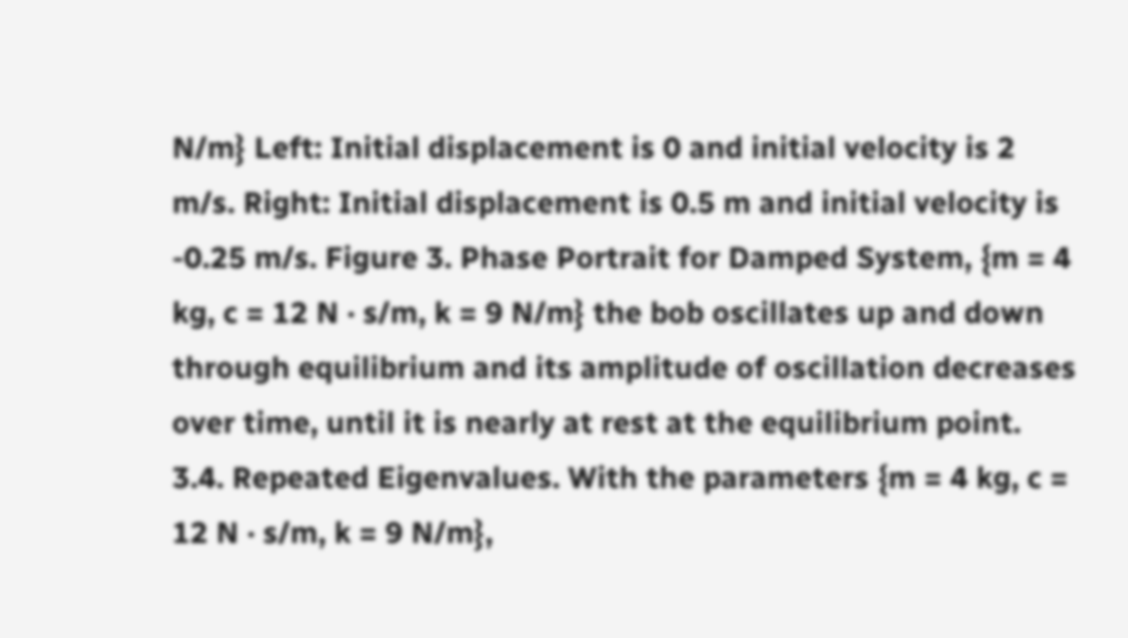N/m} Left: Initial displacement is 0 and initial velocity is 2 m/s. Right: Initial displacement is 0.5 m and initial velocity is -0.25 m/s. Figure 3. Phase Portrait for Damped System, {m = 4 kg, c = 12 N · s/m, k = 9 N/m} the bob oscillates up and down through equilibrium and its amplitude of oscillation decreases over time, until it is nearly at rest at the equilibrium point. 3.4. Repeated Eigenvalues. With the parameters {m = 4 kg, c = 12 N · s/m, k = 9 N/m},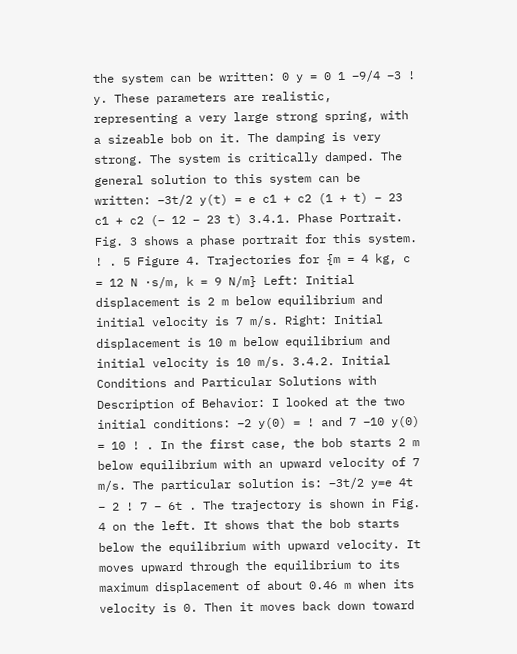the system can be written: 0 y = 0 1 −9/4 −3 ! y. These parameters are realistic, representing a very large strong spring, with a sizeable bob on it. The damping is very strong. The system is critically damped. The general solution to this system can be written: −3t/2 y(t) = e c1 + c2 (1 + t) − 23 c1 + c2 (− 12 − 23 t) 3.4.1. Phase Portrait. Fig. 3 shows a phase portrait for this system. ! . 5 Figure 4. Trajectories for {m = 4 kg, c = 12 N ·s/m, k = 9 N/m} Left: Initial displacement is 2 m below equilibrium and initial velocity is 7 m/s. Right: Initial displacement is 10 m below equilibrium and initial velocity is 10 m/s. 3.4.2. Initial Conditions and Particular Solutions with Description of Behavior: I looked at the two initial conditions: −2 y(0) = ! and 7 −10 y(0) = 10 ! . In the first case, the bob starts 2 m below equilibrium with an upward velocity of 7 m/s. The particular solution is: −3t/2 y=e 4t − 2 ! 7 − 6t . The trajectory is shown in Fig. 4 on the left. It shows that the bob starts below the equilibrium with upward velocity. It moves upward through the equilibrium to its maximum displacement of about 0.46 m when its velocity is 0. Then it moves back down toward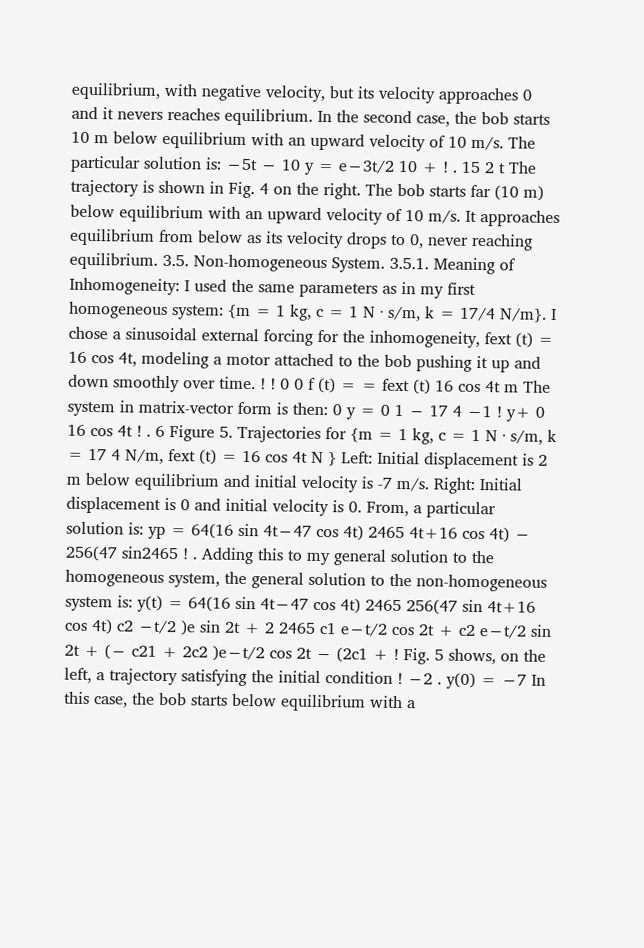equilibrium, with negative velocity, but its velocity approaches 0 and it nevers reaches equilibrium. In the second case, the bob starts 10 m below equilibrium with an upward velocity of 10 m/s. The particular solution is: −5t − 10 y = e−3t/2 10 + ! . 15 2 t The trajectory is shown in Fig. 4 on the right. The bob starts far (10 m) below equilibrium with an upward velocity of 10 m/s. It approaches equilibrium from below as its velocity drops to 0, never reaching equilibrium. 3.5. Non-homogeneous System. 3.5.1. Meaning of Inhomogeneity: I used the same parameters as in my first homogeneous system: {m = 1 kg, c = 1 N · s/m, k = 17/4 N/m}. I chose a sinusoidal external forcing for the inhomogeneity, fext (t) = 16 cos 4t, modeling a motor attached to the bob pushing it up and down smoothly over time. ! ! 0 0 f (t) = = fext (t) 16 cos 4t m The system in matrix-vector form is then: 0 y = 0 1 − 17 4 −1 ! y+ 0 16 cos 4t ! . 6 Figure 5. Trajectories for {m = 1 kg, c = 1 N · s/m, k = 17 4 N/m, fext (t) = 16 cos 4t N } Left: Initial displacement is 2 m below equilibrium and initial velocity is -7 m/s. Right: Initial displacement is 0 and initial velocity is 0. From, a particular solution is: yp = 64(16 sin 4t−47 cos 4t) 2465 4t+16 cos 4t) − 256(47 sin2465 ! . Adding this to my general solution to the homogeneous system, the general solution to the non-homogeneous system is: y(t) = 64(16 sin 4t−47 cos 4t) 2465 256(47 sin 4t+16 cos 4t) c2 −t/2 )e sin 2t + 2 2465 c1 e−t/2 cos 2t + c2 e−t/2 sin 2t + (− c21 + 2c2 )e−t/2 cos 2t − (2c1 + ! Fig. 5 shows, on the left, a trajectory satisfying the initial condition ! −2 . y(0) = −7 In this case, the bob starts below equilibrium with a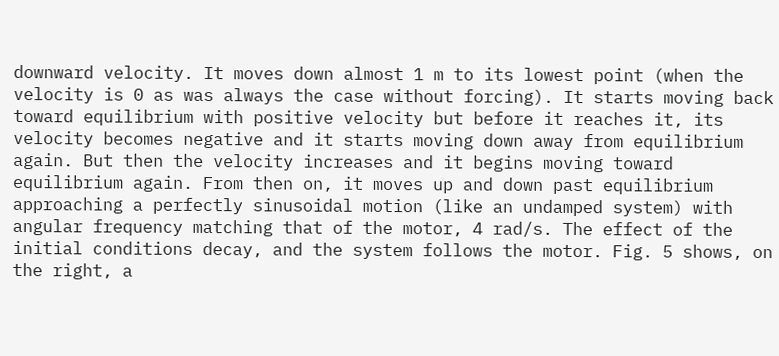downward velocity. It moves down almost 1 m to its lowest point (when the velocity is 0 as was always the case without forcing). It starts moving back toward equilibrium with positive velocity but before it reaches it, its velocity becomes negative and it starts moving down away from equilibrium again. But then the velocity increases and it begins moving toward equilibrium again. From then on, it moves up and down past equilibrium approaching a perfectly sinusoidal motion (like an undamped system) with angular frequency matching that of the motor, 4 rad/s. The effect of the initial conditions decay, and the system follows the motor. Fig. 5 shows, on the right, a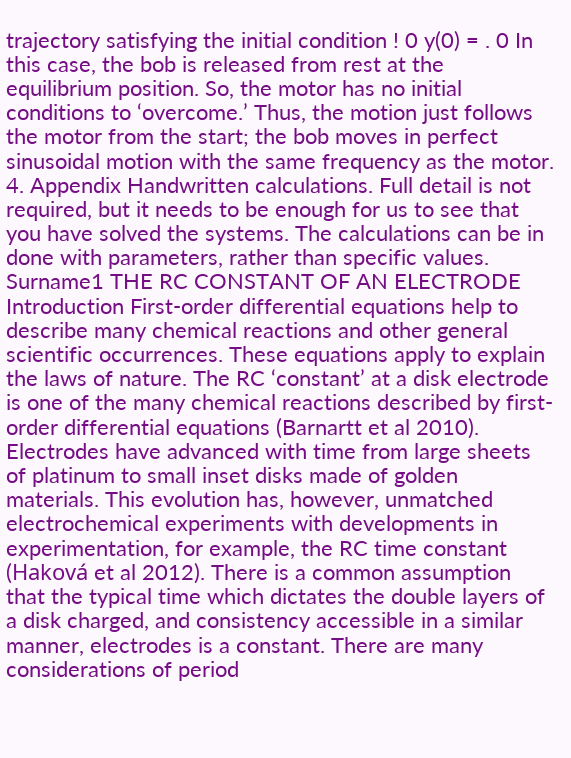trajectory satisfying the initial condition ! 0 y(0) = . 0 In this case, the bob is released from rest at the equilibrium position. So, the motor has no initial conditions to ‘overcome.’ Thus, the motion just follows the motor from the start; the bob moves in perfect sinusoidal motion with the same frequency as the motor. 4. Appendix Handwritten calculations. Full detail is not required, but it needs to be enough for us to see that you have solved the systems. The calculations can be in done with parameters, rather than specific values.
Surname1 THE RC CONSTANT OF AN ELECTRODE Introduction First-order differential equations help to describe many chemical reactions and other general scientific occurrences. These equations apply to explain the laws of nature. The RC ‘constant’ at a disk electrode is one of the many chemical reactions described by first-order differential equations (Barnartt et al 2010). Electrodes have advanced with time from large sheets of platinum to small inset disks made of golden materials. This evolution has, however, unmatched electrochemical experiments with developments in experimentation, for example, the RC time constant (Haková et al 2012). There is a common assumption that the typical time which dictates the double layers of a disk charged, and consistency accessible in a similar manner, electrodes is a constant. There are many considerations of period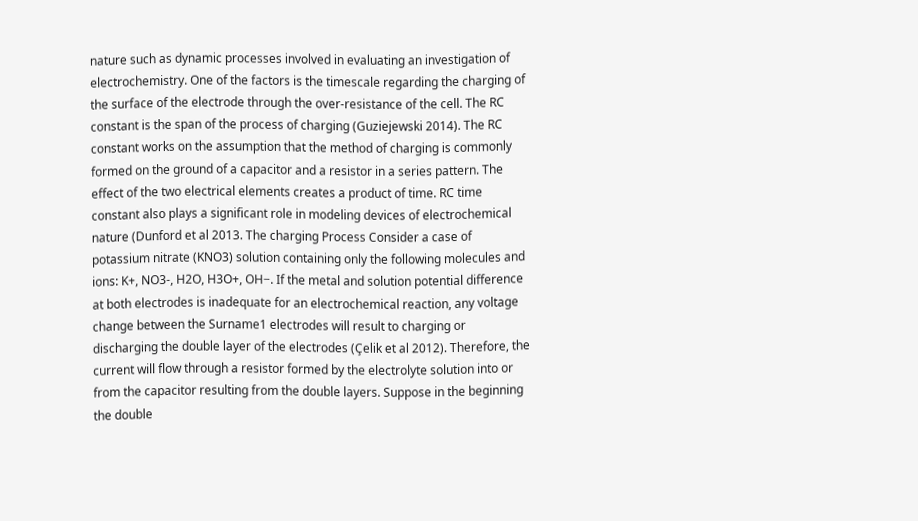nature such as dynamic processes involved in evaluating an investigation of electrochemistry. One of the factors is the timescale regarding the charging of the surface of the electrode through the over-resistance of the cell. The RC constant is the span of the process of charging (Guziejewski 2014). The RC constant works on the assumption that the method of charging is commonly formed on the ground of a capacitor and a resistor in a series pattern. The effect of the two electrical elements creates a product of time. RC time constant also plays a significant role in modeling devices of electrochemical nature (Dunford et al 2013. The charging Process Consider a case of potassium nitrate (KNO3) solution containing only the following molecules and ions: K+, NO3-, H2O, H3O+, OH−. If the metal and solution potential difference at both electrodes is inadequate for an electrochemical reaction, any voltage change between the Surname1 electrodes will result to charging or discharging the double layer of the electrodes (Çelik et al 2012). Therefore, the current will flow through a resistor formed by the electrolyte solution into or from the capacitor resulting from the double layers. Suppose in the beginning the double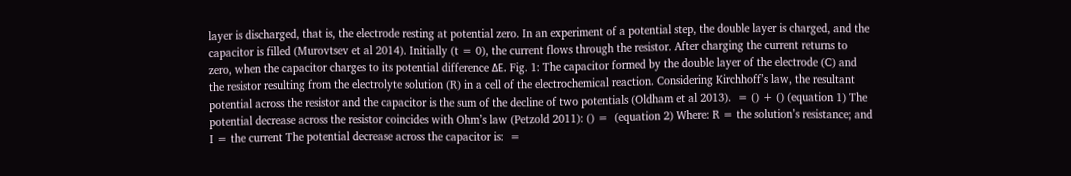layer is discharged, that is, the electrode resting at potential zero. In an experiment of a potential step, the double layer is charged, and the capacitor is filled (Murovtsev et al 2014). Initially (t = 0), the current flows through the resistor. After charging the current returns to zero, when the capacitor charges to its potential difference ΔΕ. Fig. 1: The capacitor formed by the double layer of the electrode (C) and the resistor resulting from the electrolyte solution (R) in a cell of the electrochemical reaction. Considering Kirchhoff’s law, the resultant potential across the resistor and the capacitor is the sum of the decline of two potentials (Oldham et al 2013).  = () + () (equation 1) The potential decrease across the resistor coincides with Ohm’s law (Petzold 2011): () =  (equation 2) Where: R = the solution’s resistance; and I = the current The potential decrease across the capacitor is:  =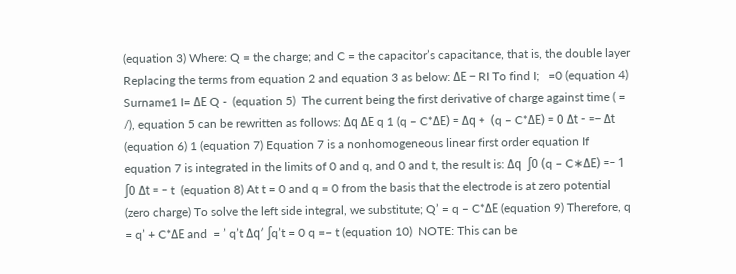(equation 3) Where: Q = the charge; and C = the capacitor’s capacitance, that is, the double layer Replacing the terms from equation 2 and equation 3 as below: ΔΕ – RI To find I;   =0 (equation 4) Surname1 I= ΔΕ Q -  (equation 5)  The current being the first derivative of charge against time ( = /), equation 5 can be rewritten as follows: Δq ΔΕ q 1 (q – C*ΔΕ) = Δq +  (q – C*ΔΕ) = 0 Δt - =– Δt    (equation 6) 1 (equation 7) Equation 7 is a nonhomogeneous linear first order equation If equation 7 is integrated in the limits of 0 and q, and 0 and t, the result is: Δq  ∫0 (q – C∗ΔΕ) =− 1   ∫0 Δt = − t  (equation 8) At t = 0 and q = 0 from the basis that the electrode is at zero potential (zero charge) To solve the left side integral, we substitute; Q’ = q – C*ΔΕ (equation 9) Therefore, q = q’ + C*ΔΕ and  = ’ q’t Δq′ ∫q’t = 0 q =− t (equation 10)  NOTE: This can be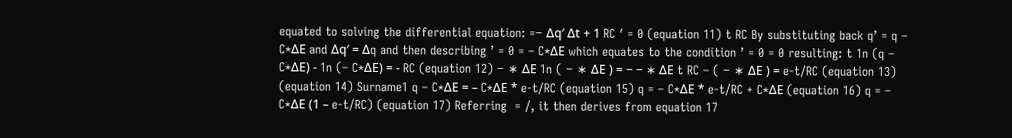equated to solving the differential equation: =− Δq′ Δt + 1 RC ′ = 0 (equation 11) t RC By substituting back q’ = q – C*ΔΕ and Δq′ = Δq and then describing ’ = 0 = – C*ΔΕ which equates to the condition ’ = 0 = 0 resulting: t 1n (q – C*ΔΕ) - 1n (– C*ΔΕ) = - RC (equation 12) − ∗ ΔΕ 1n ( − ∗ ΔΕ ) = − − ∗ ΔΕ t RC – ( − ∗ ΔΕ ) = e-t/RC (equation 13) (equation 14) Surname1 q – C*ΔΕ = – C*ΔΕ * e-t/RC (equation 15) q = – C*ΔΕ * e-t/RC + C*ΔΕ (equation 16) q = – C*ΔΕ (1 – e-t/RC) (equation 17) Referring  = /, it then derives from equation 17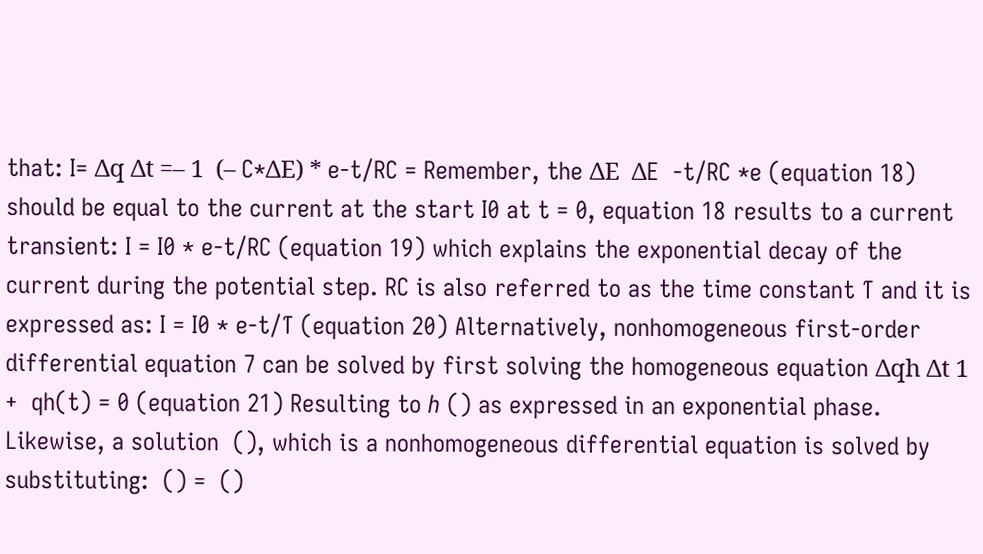that: I= Δq Δt =– 1  (– C*ΔΕ) * e-t/RC = Remember, the ΔE  ΔE  -t/RC *e (equation 18) should be equal to the current at the start I0 at t = 0, equation 18 results to a current transient: I = I0 * e-t/RC (equation 19) which explains the exponential decay of the current during the potential step. RC is also referred to as the time constant Ƭ and it is expressed as: I = I0 * e-t/Ƭ (equation 20) Alternatively, nonhomogeneous first-order differential equation 7 can be solved by first solving the homogeneous equation Δqh Δt 1 +  qh(t) = 0 (equation 21) Resulting to ℎ () as expressed in an exponential phase. Likewise, a solution  (), which is a nonhomogeneous differential equation is solved by substituting:  () =  ()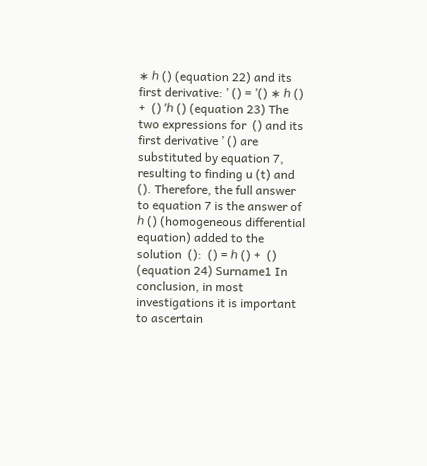∗ ℎ () (equation 22) and its first derivative: ’ () = ’() ∗ ℎ () +  () ’ℎ () (equation 23) The two expressions for  () and its first derivative ’ () are substituted by equation 7, resulting to finding u (t) and  (). Therefore, the full answer to equation 7 is the answer of ℎ () (homogeneous differential equation) added to the solution  ():  () = ℎ () +  () (equation 24) Surname1 In conclusion, in most investigations it is important to ascertain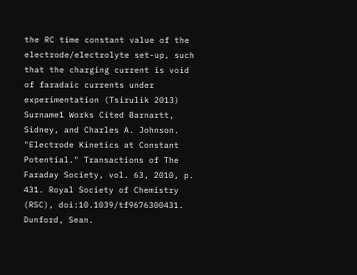the RC time constant value of the electrode/electrolyte set-up, such that the charging current is void of faradaic currents under experimentation (Tsirulik 2013) Surname1 Works Cited Barnartt, Sidney, and Charles A. Johnson. "Electrode Kinetics at Constant Potential." Transactions of The Faraday Society, vol. 63, 2010, p. 431. Royal Society of Chemistry (RSC), doi:10.1039/tf9676300431. Dunford, Sean.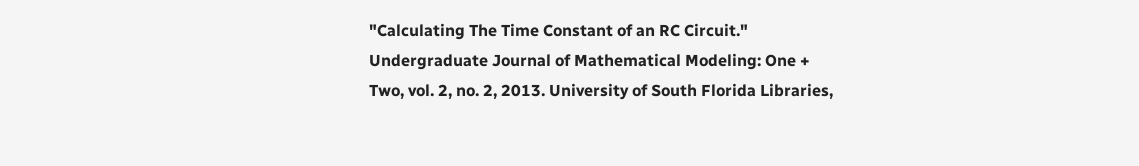"Calculating The Time Constant of an RC Circuit." Undergraduate Journal of Mathematical Modeling: One + Two, vol. 2, no. 2, 2013. University of South Florida Libraries,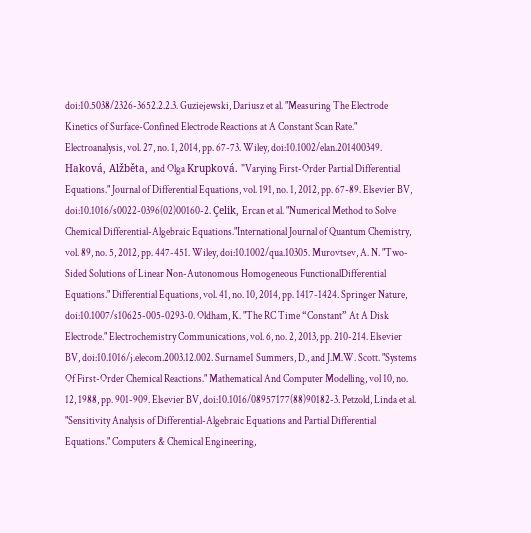doi:10.5038/2326-3652.2.2.3. Guziejewski, Dariusz et al. "Measuring The Electrode Kinetics of Surface-Confined Electrode Reactions at A Constant Scan Rate." Electroanalysis, vol. 27, no. 1, 2014, pp. 67-73. Wiley, doi:10.1002/elan.201400349. Haková, Alžběta, and Olga Krupková. "Varying First-Order Partial Differential Equations." Journal of Differential Equations, vol. 191, no. 1, 2012, pp. 67-89. Elsevier BV, doi:10.1016/s0022-0396(02)00160-2. Çelik, Ercan et al. "Numerical Method to Solve Chemical Differential-Algebraic Equations."International Journal of Quantum Chemistry, vol. 89, no. 5, 2012, pp. 447-451. Wiley, doi:10.1002/qua.10305. Murovtsev, A. N. "Two-Sided Solutions of Linear Non-Autonomous Homogeneous FunctionalDifferential Equations." Differential Equations, vol. 41, no. 10, 2014, pp. 1417-1424. Springer Nature, doi:10.1007/s10625-005-0293-0. Oldham, K. "The RC Time “Constant” At A Disk Electrode." Electrochemistry Communications, vol. 6, no. 2, 2013, pp. 210-214. Elsevier BV, doi:10.1016/j.elecom.2003.12.002. Surname1 Summers, D., and J.M.W. Scott. "Systems Of First-Order Chemical Reactions." Mathematical And Computer Modelling, vol 10, no. 12, 1988, pp. 901-909. Elsevier BV, doi:10.1016/08957177(88)90182-3. Petzold, Linda et al. "Sensitivity Analysis of Differential-Algebraic Equations and Partial Differential Equations." Computers & Chemical Engineering,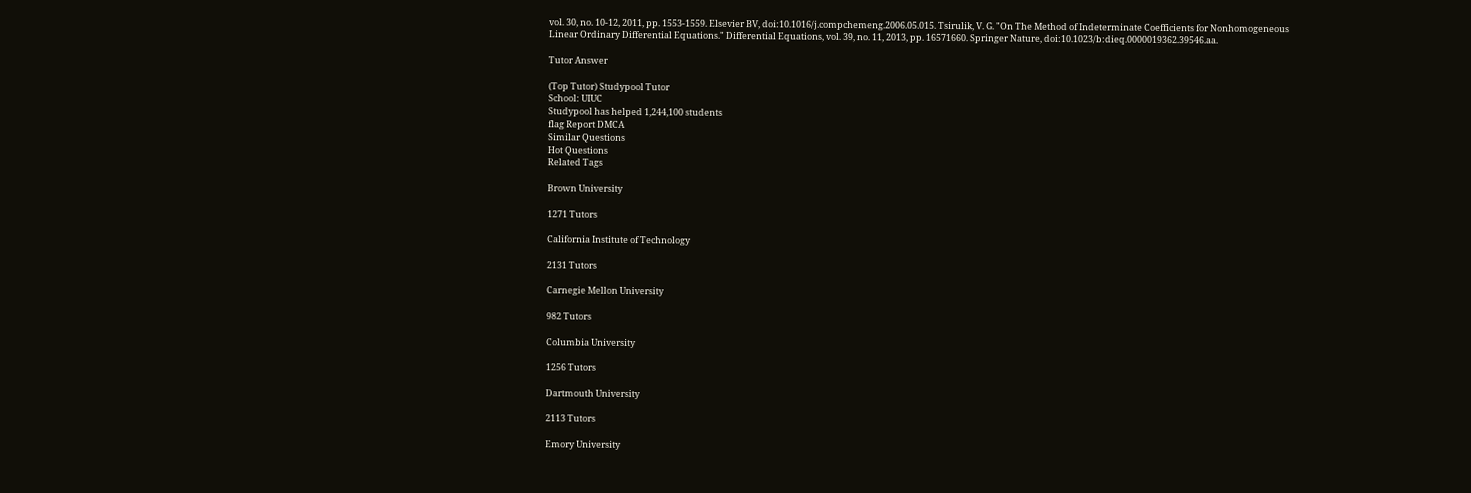vol. 30, no. 10-12, 2011, pp. 1553-1559. Elsevier BV, doi:10.1016/j.compchemeng.2006.05.015. Tsirulik, V. G. "On The Method of Indeterminate Coefficients for Nonhomogeneous Linear Ordinary Differential Equations." Differential Equations, vol. 39, no. 11, 2013, pp. 16571660. Springer Nature, doi:10.1023/b:dieq.0000019362.39546.aa.

Tutor Answer

(Top Tutor) Studypool Tutor
School: UIUC
Studypool has helped 1,244,100 students
flag Report DMCA
Similar Questions
Hot Questions
Related Tags

Brown University

1271 Tutors

California Institute of Technology

2131 Tutors

Carnegie Mellon University

982 Tutors

Columbia University

1256 Tutors

Dartmouth University

2113 Tutors

Emory University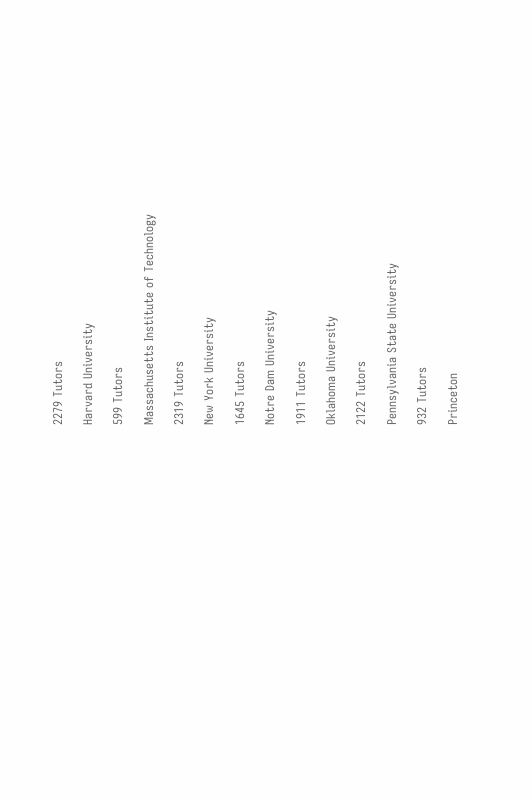2279 Tutors

Harvard University

599 Tutors

Massachusetts Institute of Technology

2319 Tutors

New York University

1645 Tutors

Notre Dam University

1911 Tutors

Oklahoma University

2122 Tutors

Pennsylvania State University

932 Tutors

Princeton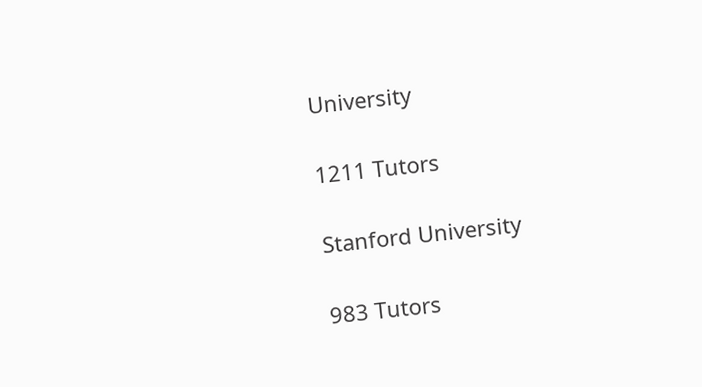University

1211 Tutors

Stanford University

983 Tutors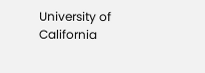University of California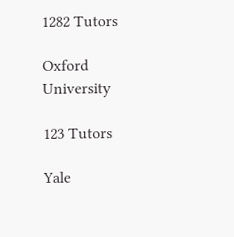1282 Tutors

Oxford University

123 Tutors

Yale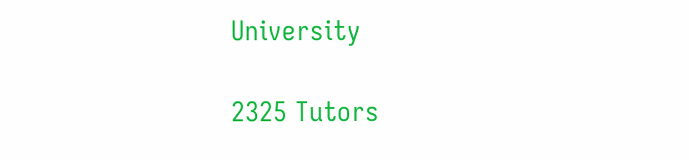University

2325 Tutors